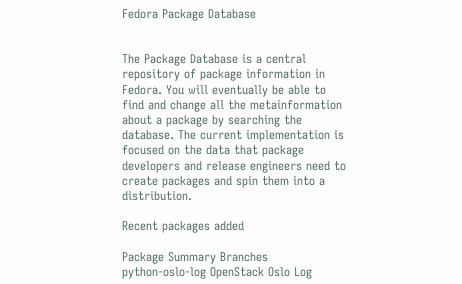Fedora Package Database


The Package Database is a central repository of package information in Fedora. You will eventually be able to find and change all the metainformation about a package by searching the database. The current implementation is focused on the data that package developers and release engineers need to create packages and spin them into a distribution.

Recent packages added

Package Summary Branches
python-oslo-log OpenStack Oslo Log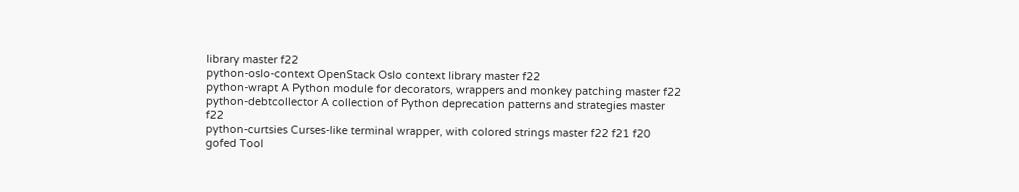library master f22
python-oslo-context OpenStack Oslo context library master f22
python-wrapt A Python module for decorators, wrappers and monkey patching master f22
python-debtcollector A collection of Python deprecation patterns and strategies master f22
python-curtsies Curses-like terminal wrapper, with colored strings master f22 f21 f20
gofed Tool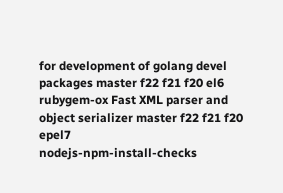for development of golang devel packages master f22 f21 f20 el6
rubygem-ox Fast XML parser and object serializer master f22 f21 f20 epel7
nodejs-npm-install-checks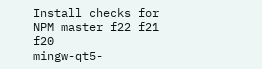Install checks for NPM master f22 f21 f20
mingw-qt5-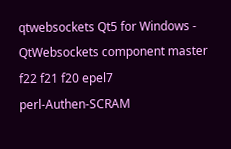qtwebsockets Qt5 for Windows - QtWebsockets component master f22 f21 f20 epel7
perl-Authen-SCRAM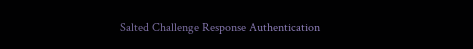Salted Challenge Response Authentication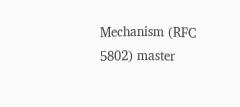Mechanism (RFC 5802) master